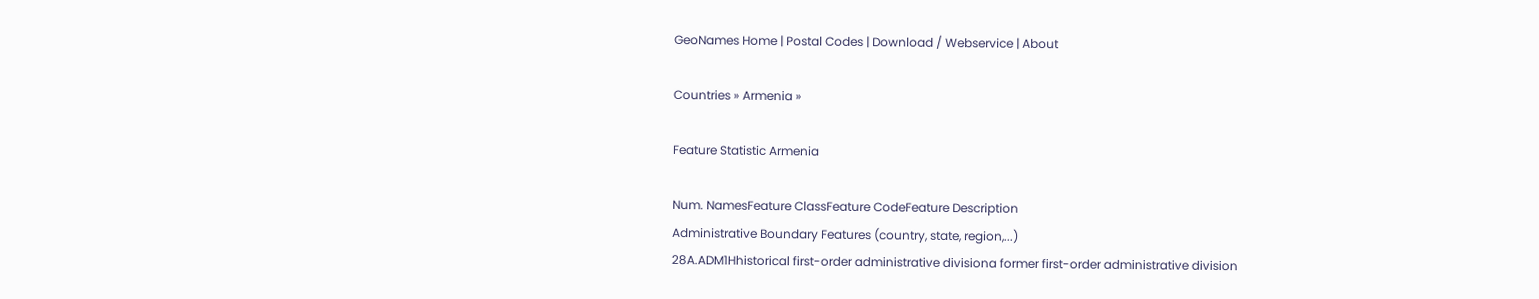GeoNames Home | Postal Codes | Download / Webservice | About

Countries » Armenia »

Feature Statistic Armenia

Num. NamesFeature ClassFeature CodeFeature Description
Administrative Boundary Features (country, state, region,...)
28A.ADM1Hhistorical first-order administrative divisiona former first-order administrative division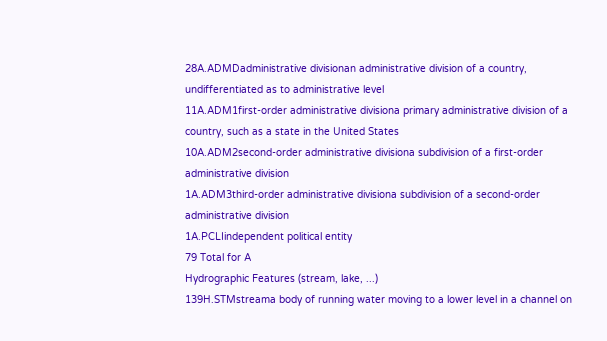28A.ADMDadministrative divisionan administrative division of a country, undifferentiated as to administrative level
11A.ADM1first-order administrative divisiona primary administrative division of a country, such as a state in the United States
10A.ADM2second-order administrative divisiona subdivision of a first-order administrative division
1A.ADM3third-order administrative divisiona subdivision of a second-order administrative division
1A.PCLIindependent political entity
79 Total for A
Hydrographic Features (stream, lake, ...)
139H.STMstreama body of running water moving to a lower level in a channel on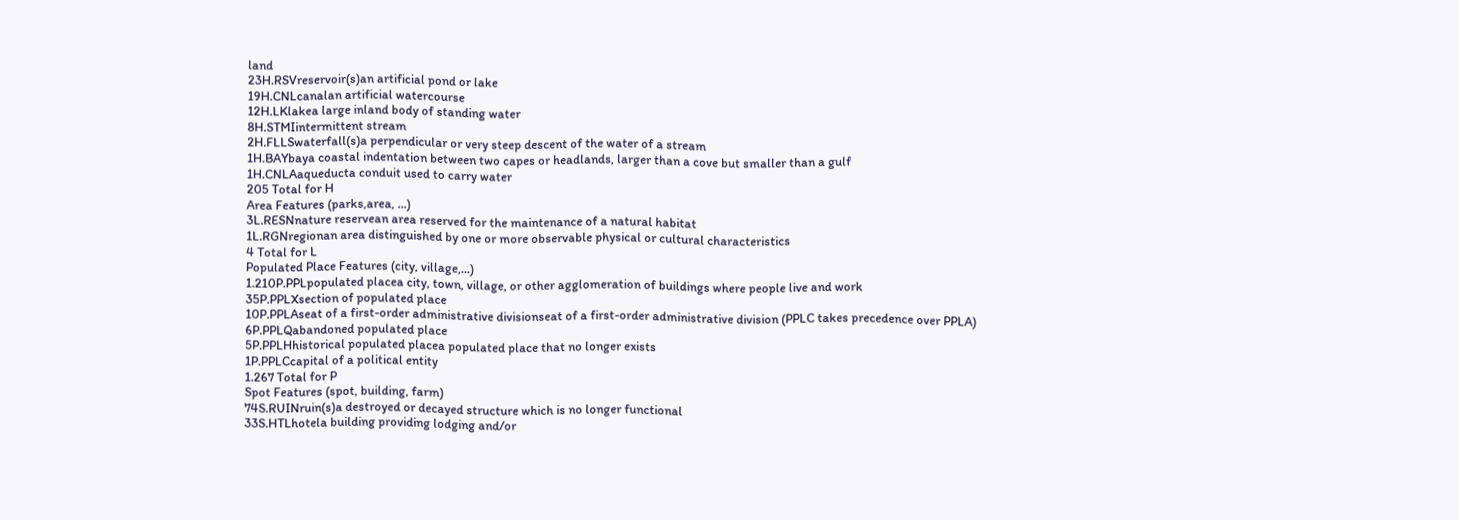land
23H.RSVreservoir(s)an artificial pond or lake
19H.CNLcanalan artificial watercourse
12H.LKlakea large inland body of standing water
8H.STMIintermittent stream
2H.FLLSwaterfall(s)a perpendicular or very steep descent of the water of a stream
1H.BAYbaya coastal indentation between two capes or headlands, larger than a cove but smaller than a gulf
1H.CNLAaqueducta conduit used to carry water
205 Total for H
Area Features (parks,area, ...)
3L.RESNnature reservean area reserved for the maintenance of a natural habitat
1L.RGNregionan area distinguished by one or more observable physical or cultural characteristics
4 Total for L
Populated Place Features (city, village,...)
1.210P.PPLpopulated placea city, town, village, or other agglomeration of buildings where people live and work
35P.PPLXsection of populated place
10P.PPLAseat of a first-order administrative divisionseat of a first-order administrative division (PPLC takes precedence over PPLA)
6P.PPLQabandoned populated place
5P.PPLHhistorical populated placea populated place that no longer exists
1P.PPLCcapital of a political entity
1.267 Total for P
Spot Features (spot, building, farm)
74S.RUINruin(s)a destroyed or decayed structure which is no longer functional
33S.HTLhotela building providing lodging and/or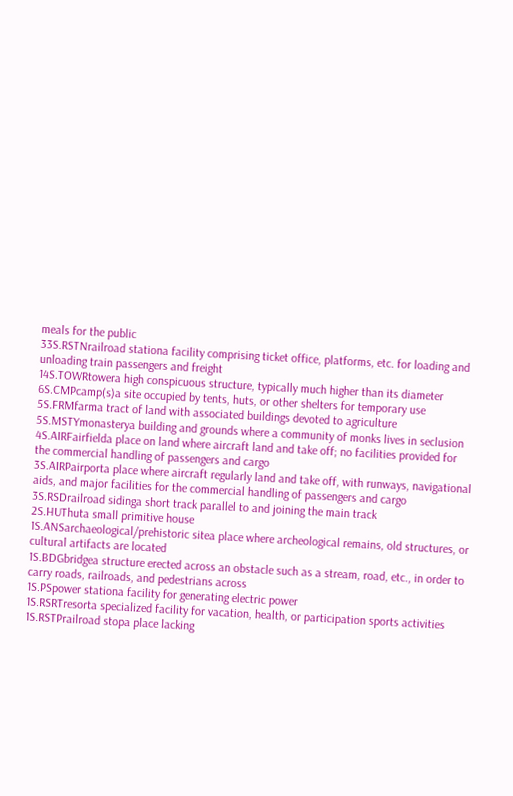meals for the public
33S.RSTNrailroad stationa facility comprising ticket office, platforms, etc. for loading and unloading train passengers and freight
14S.TOWRtowera high conspicuous structure, typically much higher than its diameter
6S.CMPcamp(s)a site occupied by tents, huts, or other shelters for temporary use
5S.FRMfarma tract of land with associated buildings devoted to agriculture
5S.MSTYmonasterya building and grounds where a community of monks lives in seclusion
4S.AIRFairfielda place on land where aircraft land and take off; no facilities provided for the commercial handling of passengers and cargo
3S.AIRPairporta place where aircraft regularly land and take off, with runways, navigational aids, and major facilities for the commercial handling of passengers and cargo
3S.RSDrailroad sidinga short track parallel to and joining the main track
2S.HUThuta small primitive house
1S.ANSarchaeological/prehistoric sitea place where archeological remains, old structures, or cultural artifacts are located
1S.BDGbridgea structure erected across an obstacle such as a stream, road, etc., in order to carry roads, railroads, and pedestrians across
1S.PSpower stationa facility for generating electric power
1S.RSRTresorta specialized facility for vacation, health, or participation sports activities
1S.RSTPrailroad stopa place lacking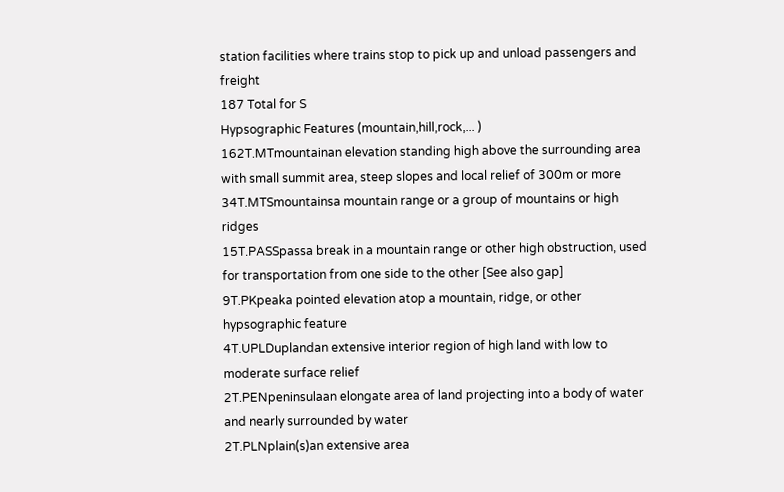station facilities where trains stop to pick up and unload passengers and freight
187 Total for S
Hypsographic Features (mountain,hill,rock,... )
162T.MTmountainan elevation standing high above the surrounding area with small summit area, steep slopes and local relief of 300m or more
34T.MTSmountainsa mountain range or a group of mountains or high ridges
15T.PASSpassa break in a mountain range or other high obstruction, used for transportation from one side to the other [See also gap]
9T.PKpeaka pointed elevation atop a mountain, ridge, or other hypsographic feature
4T.UPLDuplandan extensive interior region of high land with low to moderate surface relief
2T.PENpeninsulaan elongate area of land projecting into a body of water and nearly surrounded by water
2T.PLNplain(s)an extensive area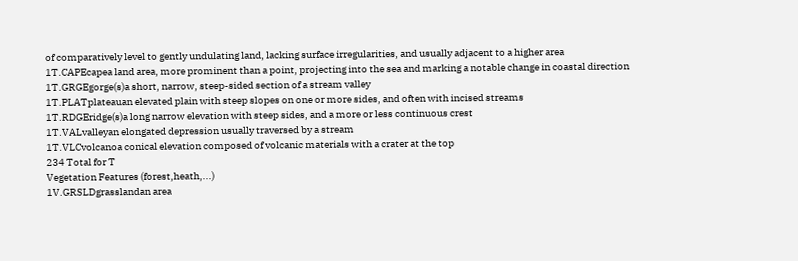of comparatively level to gently undulating land, lacking surface irregularities, and usually adjacent to a higher area
1T.CAPEcapea land area, more prominent than a point, projecting into the sea and marking a notable change in coastal direction
1T.GRGEgorge(s)a short, narrow, steep-sided section of a stream valley
1T.PLATplateauan elevated plain with steep slopes on one or more sides, and often with incised streams
1T.RDGEridge(s)a long narrow elevation with steep sides, and a more or less continuous crest
1T.VALvalleyan elongated depression usually traversed by a stream
1T.VLCvolcanoa conical elevation composed of volcanic materials with a crater at the top
234 Total for T
Vegetation Features (forest,heath,...)
1V.GRSLDgrasslandan area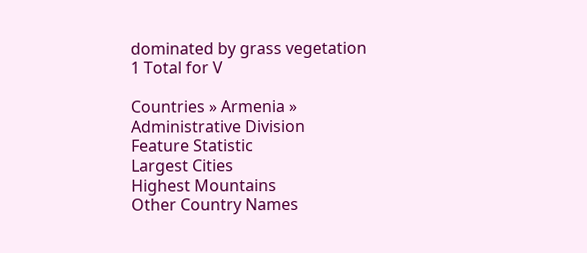dominated by grass vegetation
1 Total for V

Countries » Armenia »
Administrative Division
Feature Statistic
Largest Cities
Highest Mountains
Other Country Names